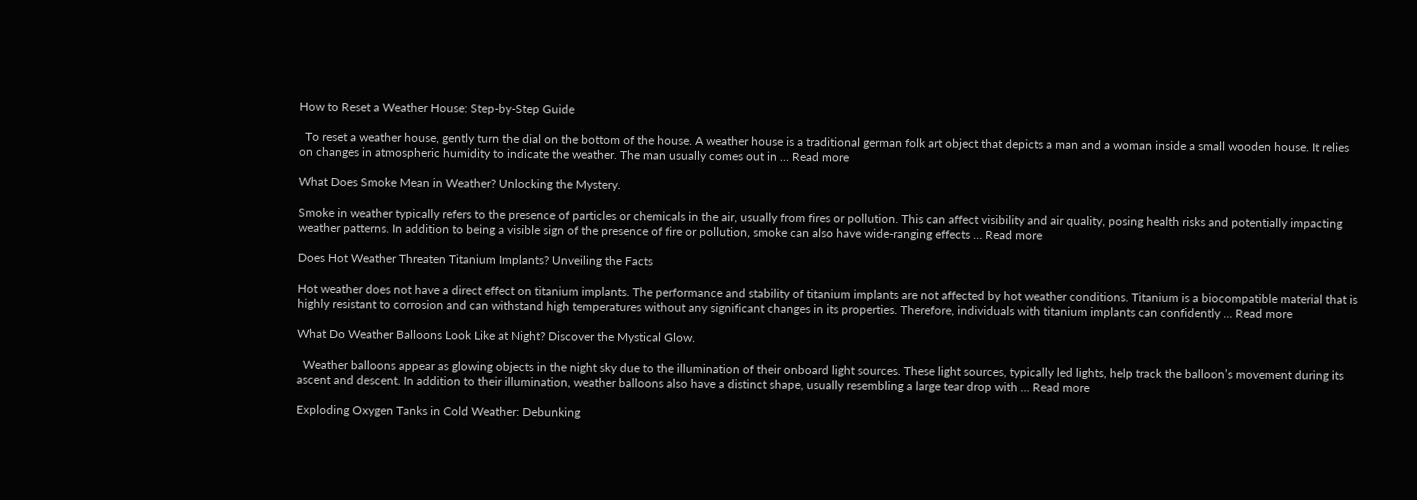How to Reset a Weather House: Step-by-Step Guide

  To reset a weather house, gently turn the dial on the bottom of the house. A weather house is a traditional german folk art object that depicts a man and a woman inside a small wooden house. It relies on changes in atmospheric humidity to indicate the weather. The man usually comes out in … Read more

What Does Smoke Mean in Weather? Unlocking the Mystery.

Smoke in weather typically refers to the presence of particles or chemicals in the air, usually from fires or pollution. This can affect visibility and air quality, posing health risks and potentially impacting weather patterns. In addition to being a visible sign of the presence of fire or pollution, smoke can also have wide-ranging effects … Read more

Does Hot Weather Threaten Titanium Implants? Unveiling the Facts

Hot weather does not have a direct effect on titanium implants. The performance and stability of titanium implants are not affected by hot weather conditions. Titanium is a biocompatible material that is highly resistant to corrosion and can withstand high temperatures without any significant changes in its properties. Therefore, individuals with titanium implants can confidently … Read more

What Do Weather Balloons Look Like at Night? Discover the Mystical Glow.

  Weather balloons appear as glowing objects in the night sky due to the illumination of their onboard light sources. These light sources, typically led lights, help track the balloon’s movement during its ascent and descent. In addition to their illumination, weather balloons also have a distinct shape, usually resembling a large tear drop with … Read more

Exploding Oxygen Tanks in Cold Weather: Debunking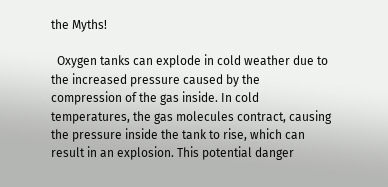the Myths!

  Oxygen tanks can explode in cold weather due to the increased pressure caused by the compression of the gas inside. In cold temperatures, the gas molecules contract, causing the pressure inside the tank to rise, which can result in an explosion. This potential danger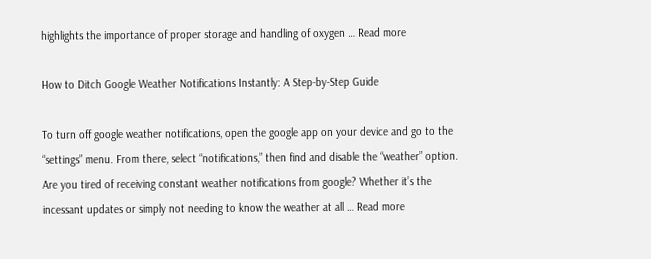highlights the importance of proper storage and handling of oxygen … Read more

How to Ditch Google Weather Notifications Instantly: A Step-by-Step Guide

To turn off google weather notifications, open the google app on your device and go to the “settings” menu. From there, select “notifications,” then find and disable the “weather” option. Are you tired of receiving constant weather notifications from google? Whether it’s the incessant updates or simply not needing to know the weather at all … Read more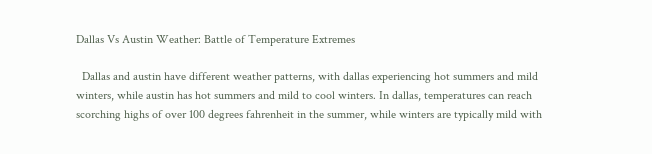Dallas Vs Austin Weather: Battle of Temperature Extremes

  Dallas and austin have different weather patterns, with dallas experiencing hot summers and mild winters, while austin has hot summers and mild to cool winters. In dallas, temperatures can reach scorching highs of over 100 degrees fahrenheit in the summer, while winters are typically mild with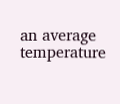an average temperature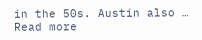in the 50s. Austin also … Read more